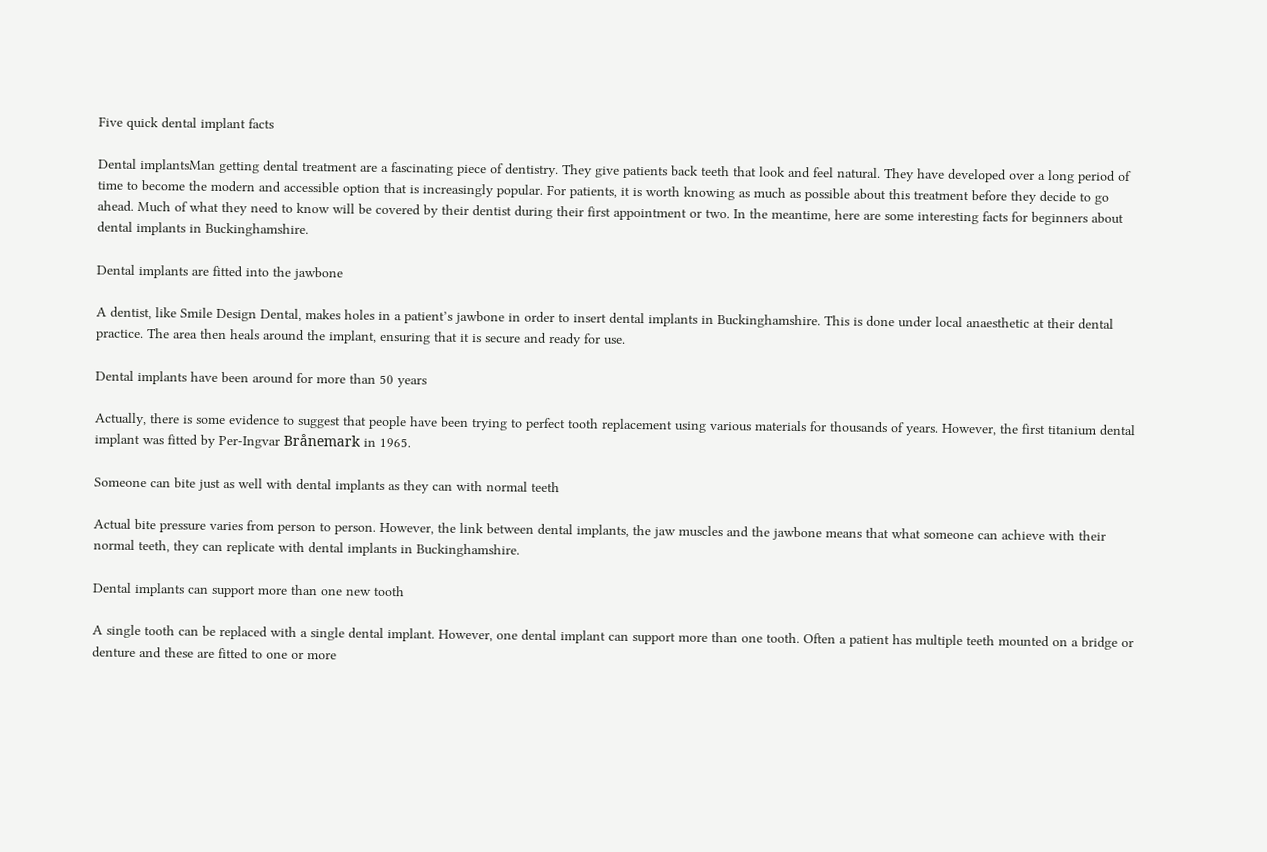Five quick dental implant facts

Dental implantsMan getting dental treatment are a fascinating piece of dentistry. They give patients back teeth that look and feel natural. They have developed over a long period of time to become the modern and accessible option that is increasingly popular. For patients, it is worth knowing as much as possible about this treatment before they decide to go ahead. Much of what they need to know will be covered by their dentist during their first appointment or two. In the meantime, here are some interesting facts for beginners about dental implants in Buckinghamshire.

Dental implants are fitted into the jawbone

A dentist, like Smile Design Dental, makes holes in a patient’s jawbone in order to insert dental implants in Buckinghamshire. This is done under local anaesthetic at their dental practice. The area then heals around the implant, ensuring that it is secure and ready for use.

Dental implants have been around for more than 50 years

Actually, there is some evidence to suggest that people have been trying to perfect tooth replacement using various materials for thousands of years. However, the first titanium dental implant was fitted by Per-Ingvar Brånemark in 1965.

Someone can bite just as well with dental implants as they can with normal teeth

Actual bite pressure varies from person to person. However, the link between dental implants, the jaw muscles and the jawbone means that what someone can achieve with their normal teeth, they can replicate with dental implants in Buckinghamshire.

Dental implants can support more than one new tooth

A single tooth can be replaced with a single dental implant. However, one dental implant can support more than one tooth. Often a patient has multiple teeth mounted on a bridge or denture and these are fitted to one or more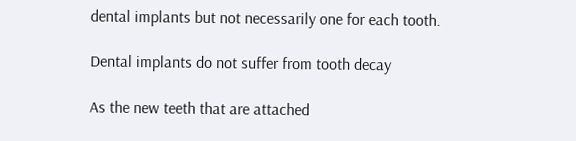dental implants but not necessarily one for each tooth.

Dental implants do not suffer from tooth decay

As the new teeth that are attached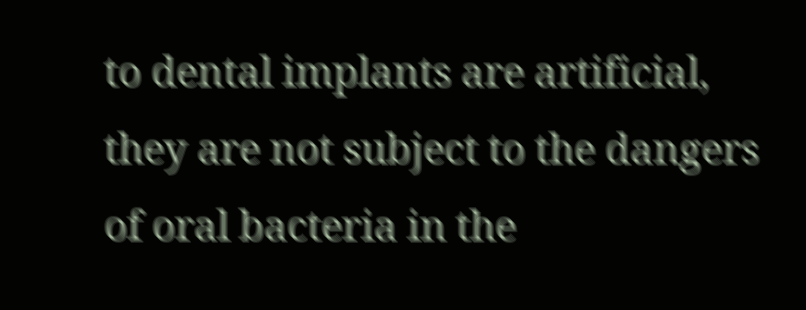to dental implants are artificial, they are not subject to the dangers of oral bacteria in the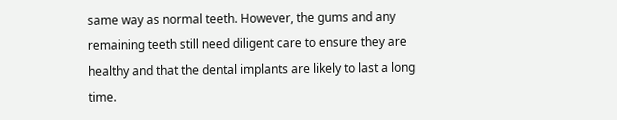same way as normal teeth. However, the gums and any remaining teeth still need diligent care to ensure they are healthy and that the dental implants are likely to last a long time.